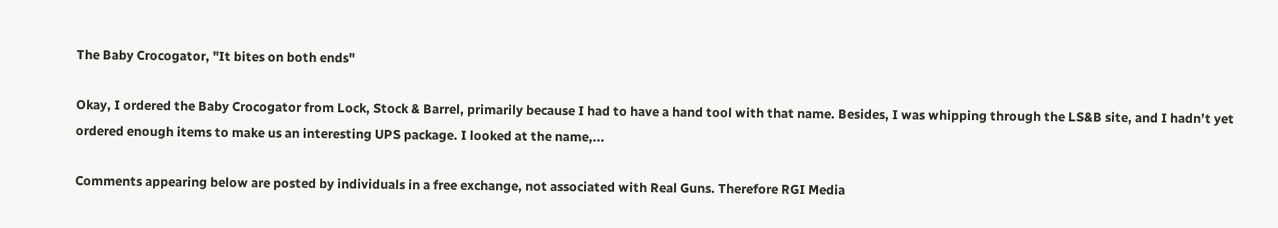The Baby Crocogator, "It bites on both ends"

Okay, I ordered the Baby Crocogator from Lock, Stock & Barrel, primarily because I had to have a hand tool with that name. Besides, I was whipping through the LS&B site, and I hadn’t yet ordered enough items to make us an interesting UPS package. I looked at the name,...

Comments appearing below are posted by individuals in a free exchange, not associated with Real Guns. Therefore RGI Media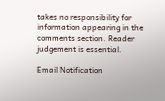takes no responsibility for information appearing in the comments section. Reader judgement is essential.

Email Notification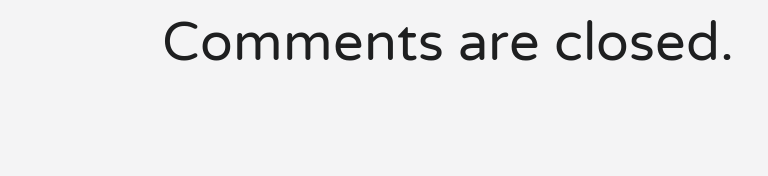Comments are closed.